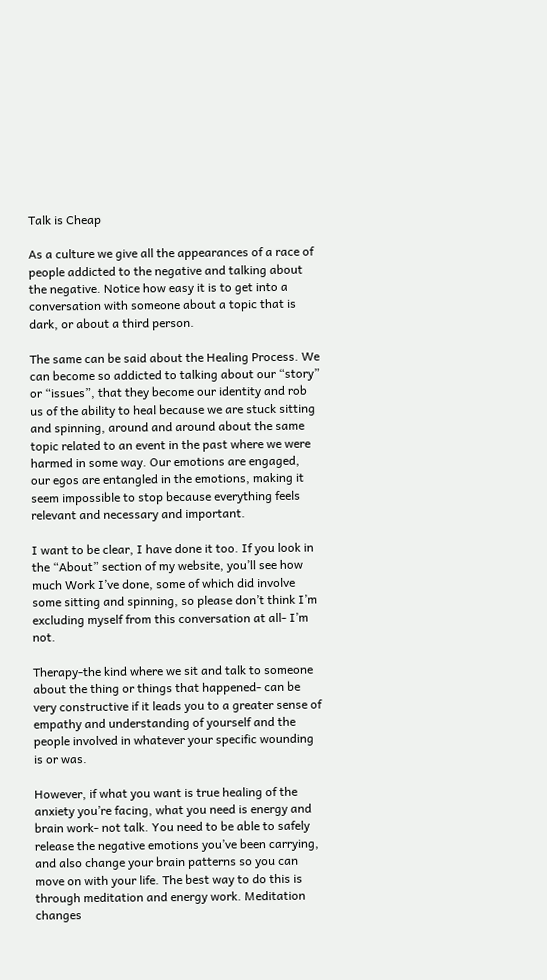Talk is Cheap

As a culture we give all the appearances of a race of people addicted to the negative and talking about the negative. Notice how easy it is to get into a conversation with someone about a topic that is dark, or about a third person.

The same can be said about the Healing Process. We can become so addicted to talking about our “story” or “issues”, that they become our identity and rob us of the ability to heal because we are stuck sitting and spinning, around and around about the same topic related to an event in the past where we were harmed in some way. Our emotions are engaged, our egos are entangled in the emotions, making it seem impossible to stop because everything feels relevant and necessary and important.

I want to be clear, I have done it too. If you look in the “About” section of my website, you’ll see how much Work I’ve done, some of which did involve some sitting and spinning, so please don’t think I’m excluding myself from this conversation at all- I’m not.

Therapy-the kind where we sit and talk to someone about the thing or things that happened- can be very constructive if it leads you to a greater sense of empathy and understanding of yourself and the people involved in whatever your specific wounding is or was.

However, if what you want is true healing of the anxiety you’re facing, what you need is energy and brain work- not talk. You need to be able to safely release the negative emotions you’ve been carrying, and also change your brain patterns so you can move on with your life. The best way to do this is through meditation and energy work. Meditation changes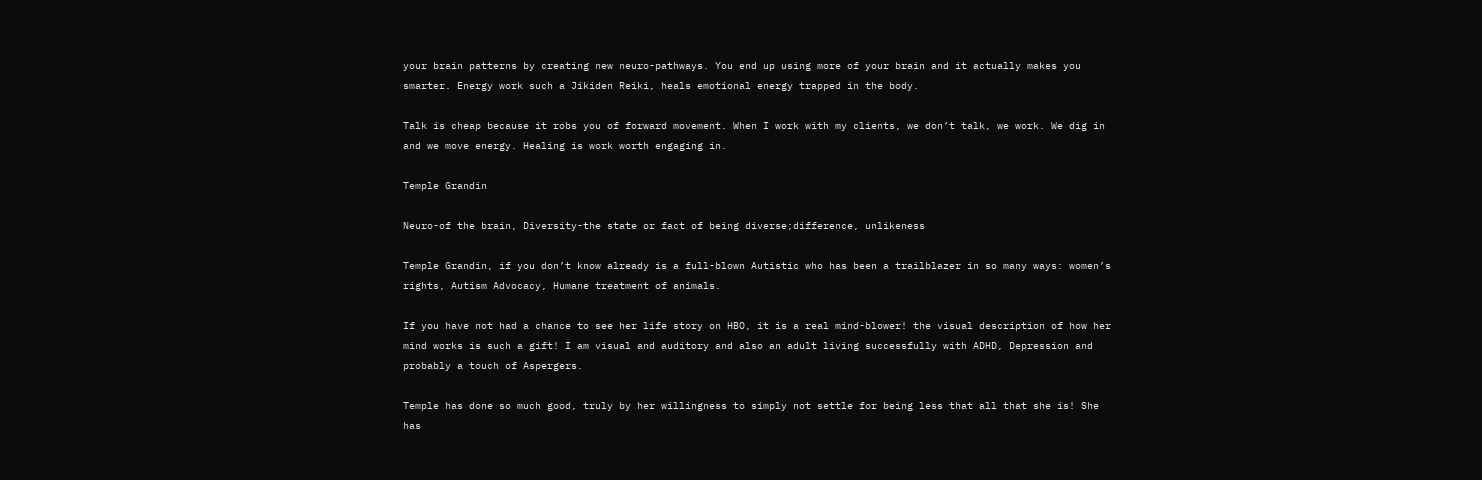your brain patterns by creating new neuro-pathways. You end up using more of your brain and it actually makes you smarter. Energy work such a Jikiden Reiki, heals emotional energy trapped in the body.

Talk is cheap because it robs you of forward movement. When I work with my clients, we don’t talk, we work. We dig in and we move energy. Healing is work worth engaging in.

Temple Grandin

Neuro-of the brain, Diversity-the state or fact of being diverse;difference, unlikeness

Temple Grandin, if you don’t know already is a full-blown Autistic who has been a trailblazer in so many ways: women’s rights, Autism Advocacy, Humane treatment of animals.

If you have not had a chance to see her life story on HBO, it is a real mind-blower! the visual description of how her mind works is such a gift! I am visual and auditory and also an adult living successfully with ADHD, Depression and probably a touch of Aspergers.

Temple has done so much good, truly by her willingness to simply not settle for being less that all that she is! She has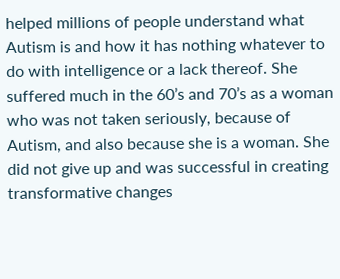helped millions of people understand what Autism is and how it has nothing whatever to do with intelligence or a lack thereof. She suffered much in the 60’s and 70’s as a woman who was not taken seriously, because of Autism, and also because she is a woman. She did not give up and was successful in creating transformative changes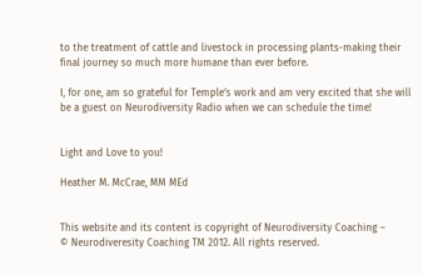to the treatment of cattle and livestock in processing plants-making their final journey so much more humane than ever before.

I, for one, am so grateful for Temple’s work and am very excited that she will be a guest on Neurodiversity Radio when we can schedule the time!


Light and Love to you!

Heather M. McCrae, MM MEd


This website and its content is copyright of Neurodiversity Coaching –
© Neurodiveresity Coaching TM 2012. All rights reserved.